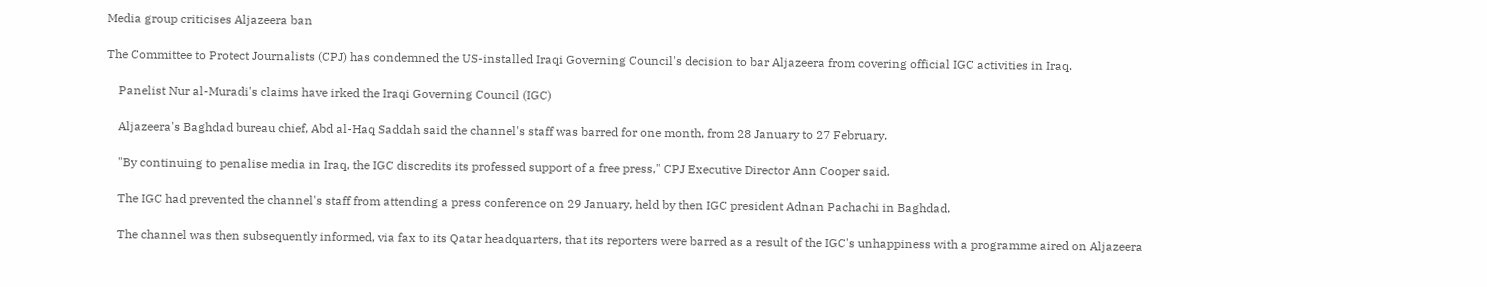Media group criticises Aljazeera ban

The Committee to Protect Journalists (CPJ) has condemned the US-installed Iraqi Governing Council's decision to bar Aljazeera from covering official IGC activities in Iraq.

    Panelist Nur al-Muradi's claims have irked the Iraqi Governing Council (IGC)

    Aljazeera's Baghdad bureau chief, Abd al-Haq Saddah said the channel's staff was barred for one month, from 28 January to 27 February.

    "By continuing to penalise media in Iraq, the IGC discredits its professed support of a free press," CPJ Executive Director Ann Cooper said.

    The IGC had prevented the channel's staff from attending a press conference on 29 January, held by then IGC president Adnan Pachachi in Baghdad.

    The channel was then subsequently informed, via fax to its Qatar headquarters, that its reporters were barred as a result of the IGC's unhappiness with a programme aired on Aljazeera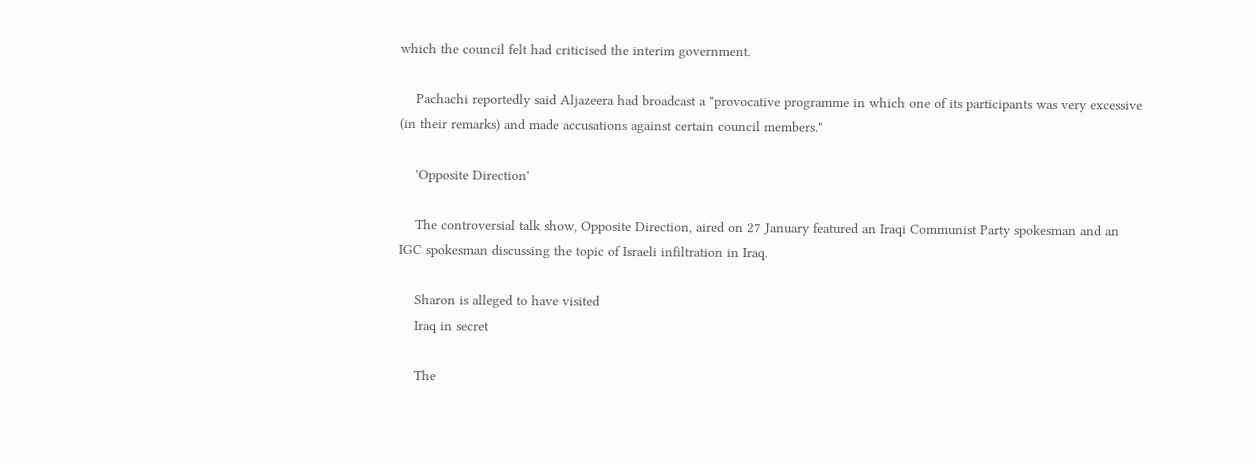which the council felt had criticised the interim government.

    Pachachi reportedly said Aljazeera had broadcast a "provocative programme in which one of its participants was very excessive (in their remarks) and made accusations against certain council members."

    'Opposite Direction'

    The controversial talk show, Opposite Direction, aired on 27 January featured an Iraqi Communist Party spokesman and an IGC spokesman discussing the topic of Israeli infiltration in Iraq.

    Sharon is alleged to have visited
    Iraq in secret

    The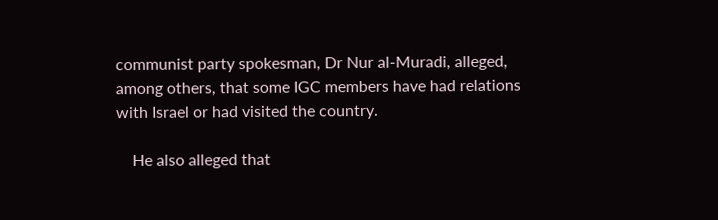communist party spokesman, Dr Nur al-Muradi, alleged, among others, that some IGC members have had relations with Israel or had visited the country.

    He also alleged that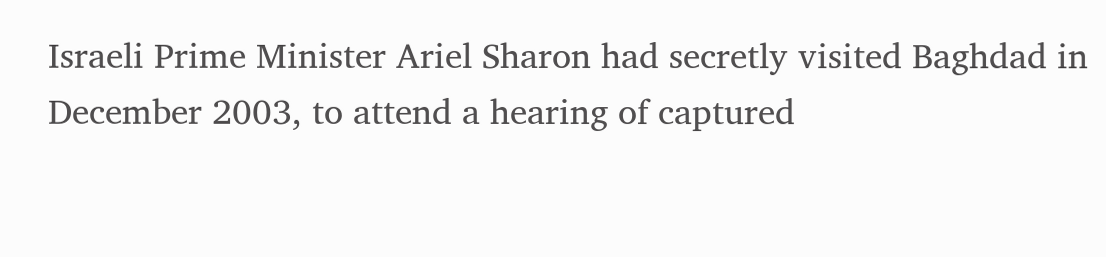Israeli Prime Minister Ariel Sharon had secretly visited Baghdad in December 2003, to attend a hearing of captured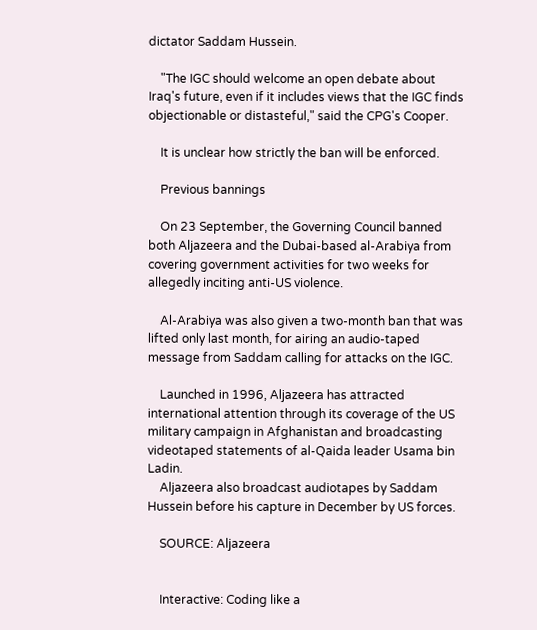dictator Saddam Hussein.

    "The IGC should welcome an open debate about Iraq's future, even if it includes views that the IGC finds objectionable or distasteful," said the CPG's Cooper.

    It is unclear how strictly the ban will be enforced.

    Previous bannings

    On 23 September, the Governing Council banned both Aljazeera and the Dubai-based al-Arabiya from covering government activities for two weeks for allegedly inciting anti-US violence.

    Al-Arabiya was also given a two-month ban that was lifted only last month, for airing an audio-taped message from Saddam calling for attacks on the IGC.

    Launched in 1996, Aljazeera has attracted international attention through its coverage of the US military campaign in Afghanistan and broadcasting videotaped statements of al-Qaida leader Usama bin Ladin.
    Aljazeera also broadcast audiotapes by Saddam Hussein before his capture in December by US forces.

    SOURCE: Aljazeera


    Interactive: Coding like a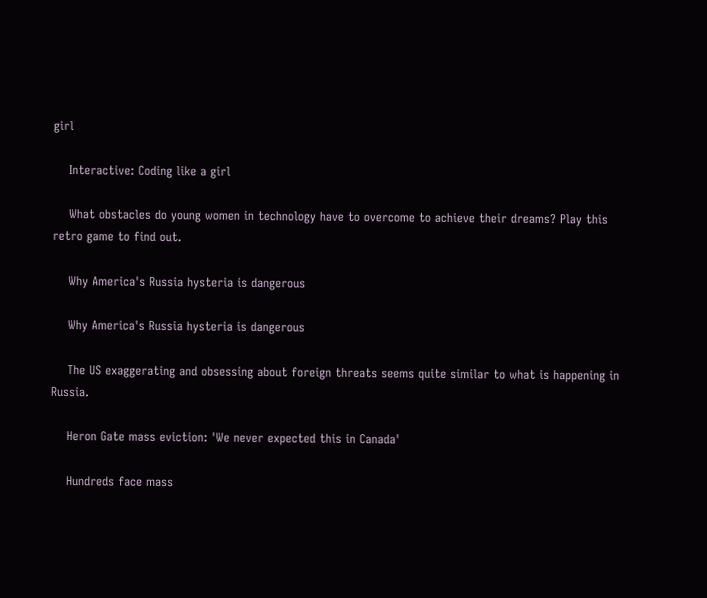girl

    Interactive: Coding like a girl

    What obstacles do young women in technology have to overcome to achieve their dreams? Play this retro game to find out.

    Why America's Russia hysteria is dangerous

    Why America's Russia hysteria is dangerous

    The US exaggerating and obsessing about foreign threats seems quite similar to what is happening in Russia.

    Heron Gate mass eviction: 'We never expected this in Canada'

    Hundreds face mass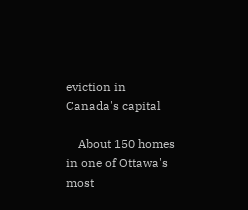eviction in Canada's capital

    About 150 homes in one of Ottawa's most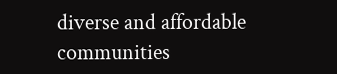diverse and affordable communities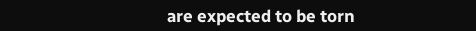are expected to be torn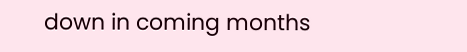down in coming months